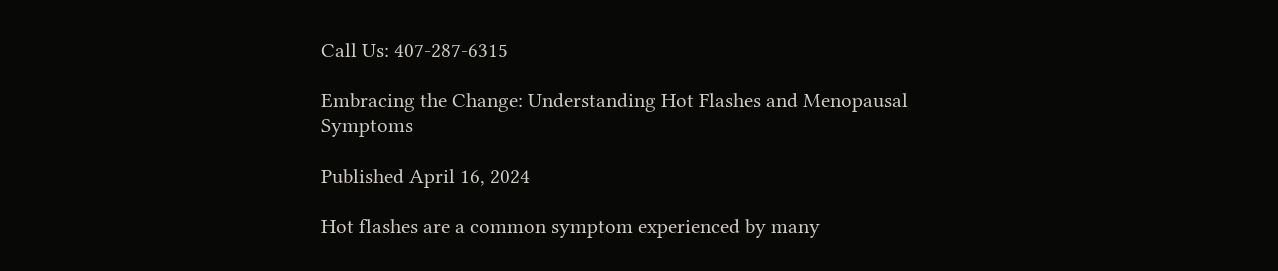Call Us: 407-287-6315

Embracing the Change: Understanding Hot Flashes and Menopausal Symptoms

Published April 16, 2024

Hot flashes are a common symptom experienced by many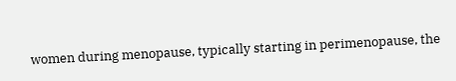women during menopause, typically starting in perimenopause, the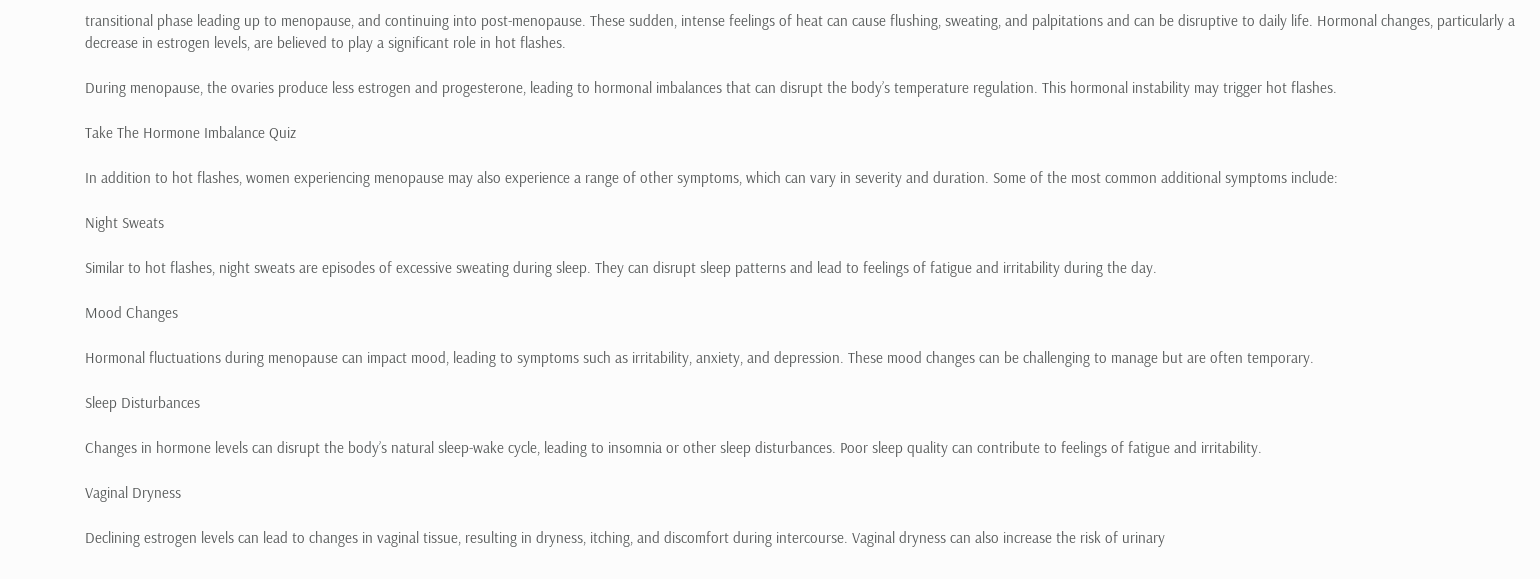transitional phase leading up to menopause, and continuing into post-menopause. These sudden, intense feelings of heat can cause flushing, sweating, and palpitations and can be disruptive to daily life. Hormonal changes, particularly a decrease in estrogen levels, are believed to play a significant role in hot flashes.

During menopause, the ovaries produce less estrogen and progesterone, leading to hormonal imbalances that can disrupt the body’s temperature regulation. This hormonal instability may trigger hot flashes.

Take The Hormone Imbalance Quiz

In addition to hot flashes, women experiencing menopause may also experience a range of other symptoms, which can vary in severity and duration. Some of the most common additional symptoms include:

Night Sweats

Similar to hot flashes, night sweats are episodes of excessive sweating during sleep. They can disrupt sleep patterns and lead to feelings of fatigue and irritability during the day.

Mood Changes

Hormonal fluctuations during menopause can impact mood, leading to symptoms such as irritability, anxiety, and depression. These mood changes can be challenging to manage but are often temporary.

Sleep Disturbances

Changes in hormone levels can disrupt the body’s natural sleep-wake cycle, leading to insomnia or other sleep disturbances. Poor sleep quality can contribute to feelings of fatigue and irritability.

Vaginal Dryness

Declining estrogen levels can lead to changes in vaginal tissue, resulting in dryness, itching, and discomfort during intercourse. Vaginal dryness can also increase the risk of urinary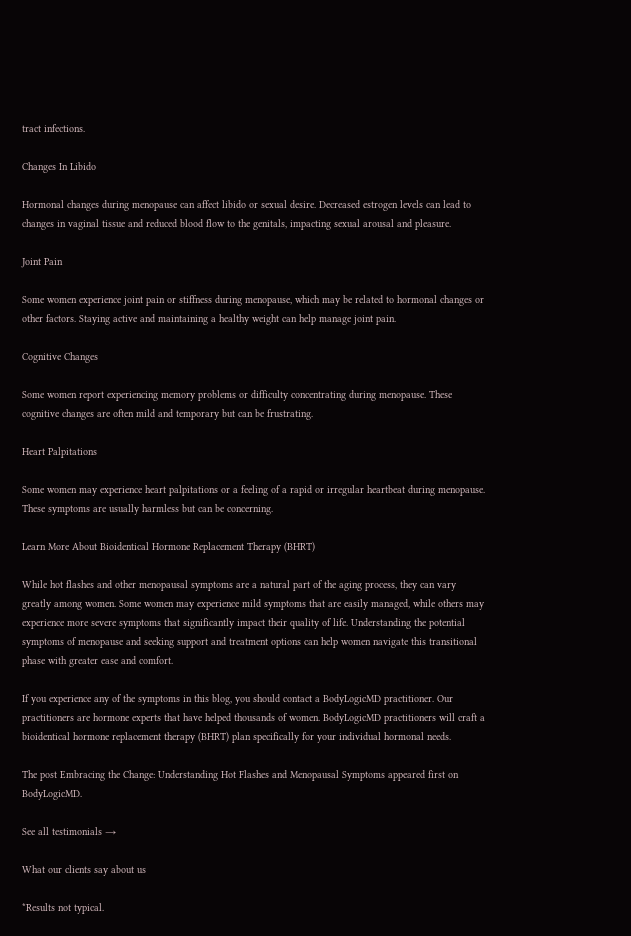tract infections.

Changes In Libido

Hormonal changes during menopause can affect libido or sexual desire. Decreased estrogen levels can lead to changes in vaginal tissue and reduced blood flow to the genitals, impacting sexual arousal and pleasure.

Joint Pain

Some women experience joint pain or stiffness during menopause, which may be related to hormonal changes or other factors. Staying active and maintaining a healthy weight can help manage joint pain.

Cognitive Changes

Some women report experiencing memory problems or difficulty concentrating during menopause. These cognitive changes are often mild and temporary but can be frustrating.

Heart Palpitations

Some women may experience heart palpitations or a feeling of a rapid or irregular heartbeat during menopause. These symptoms are usually harmless but can be concerning.

Learn More About Bioidentical Hormone Replacement Therapy (BHRT)

While hot flashes and other menopausal symptoms are a natural part of the aging process, they can vary greatly among women. Some women may experience mild symptoms that are easily managed, while others may experience more severe symptoms that significantly impact their quality of life. Understanding the potential symptoms of menopause and seeking support and treatment options can help women navigate this transitional phase with greater ease and comfort.

If you experience any of the symptoms in this blog, you should contact a BodyLogicMD practitioner. Our practitioners are hormone experts that have helped thousands of women. BodyLogicMD practitioners will craft a bioidentical hormone replacement therapy (BHRT) plan specifically for your individual hormonal needs.

The post Embracing the Change: Understanding Hot Flashes and Menopausal Symptoms appeared first on BodyLogicMD.

See all testimonials →

What our clients say about us

*Results not typical.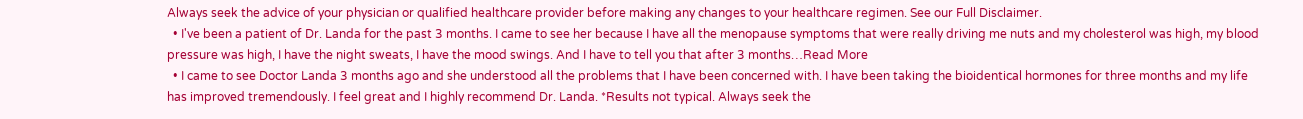Always seek the advice of your physician or qualified healthcare provider before making any changes to your healthcare regimen. See our Full Disclaimer.
  • I've been a patient of Dr. Landa for the past 3 months. I came to see her because I have all the menopause symptoms that were really driving me nuts and my cholesterol was high, my blood pressure was high, I have the night sweats, I have the mood swings. And I have to tell you that after 3 months…Read More
  • I came to see Doctor Landa 3 months ago and she understood all the problems that I have been concerned with. I have been taking the bioidentical hormones for three months and my life has improved tremendously. I feel great and I highly recommend Dr. Landa. *Results not typical. Always seek the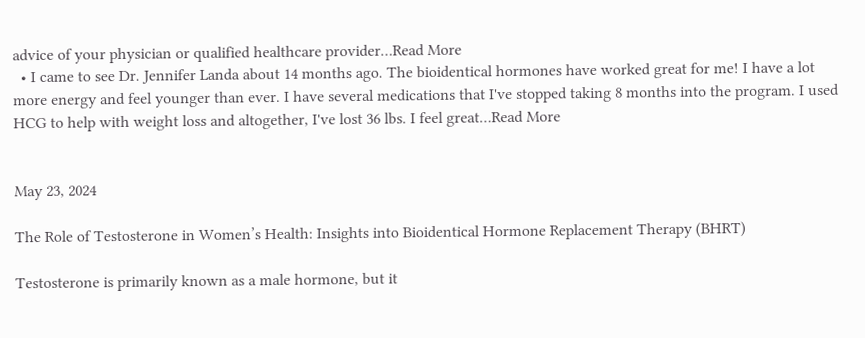advice of your physician or qualified healthcare provider…Read More
  • I came to see Dr. Jennifer Landa about 14 months ago. The bioidentical hormones have worked great for me! I have a lot more energy and feel younger than ever. I have several medications that I've stopped taking 8 months into the program. I used HCG to help with weight loss and altogether, I've lost 36 lbs. I feel great…Read More


May 23, 2024

The Role of Testosterone in Women’s Health: Insights into Bioidentical Hormone Replacement Therapy (BHRT)

Testosterone is primarily known as a male hormone, but it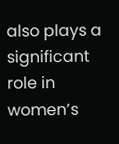also plays a significant role in women’s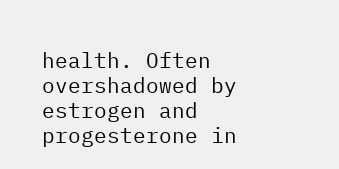health. Often overshadowed by estrogen and progesterone in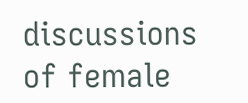discussions of female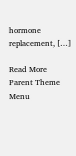hormone replacement, […]

Read More
Parent Theme Menu